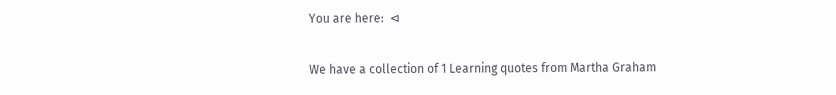You are here:  ⊲

We have a collection of 1 Learning quotes from Martha Graham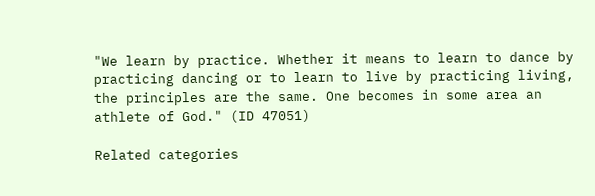"We learn by practice. Whether it means to learn to dance by practicing dancing or to learn to live by practicing living, the principles are the same. One becomes in some area an athlete of God." (ID 47051)

Related categories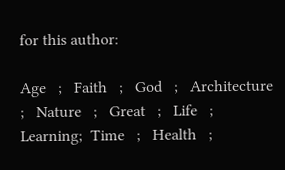for this author:

Age   ;   Faith   ;   God   ;   Architecture   ;   Nature   ;   Great   ;   Life   ;   Learning;  Time   ;   Health   ;